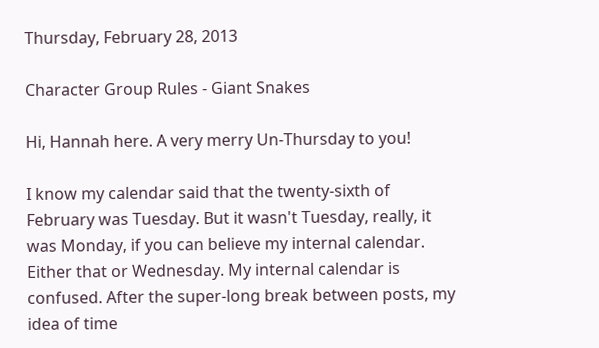Thursday, February 28, 2013

Character Group Rules - Giant Snakes

Hi, Hannah here. A very merry Un-Thursday to you!

I know my calendar said that the twenty-sixth of February was Tuesday. But it wasn't Tuesday, really, it was Monday, if you can believe my internal calendar. Either that or Wednesday. My internal calendar is confused. After the super-long break between posts, my idea of time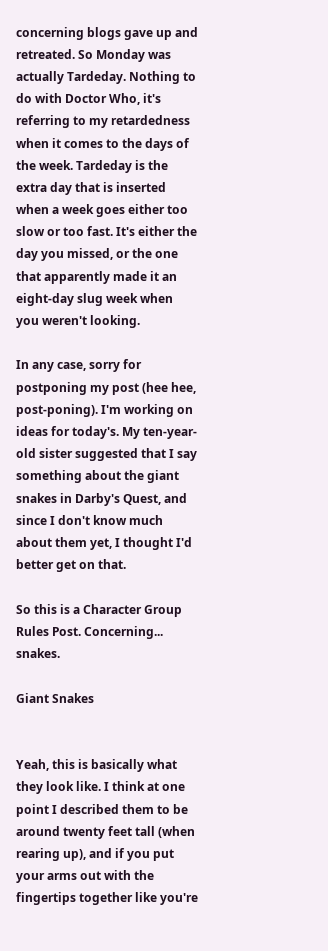concerning blogs gave up and retreated. So Monday was actually Tardeday. Nothing to do with Doctor Who, it's referring to my retardedness when it comes to the days of the week. Tardeday is the extra day that is inserted when a week goes either too slow or too fast. It's either the day you missed, or the one that apparently made it an eight-day slug week when you weren't looking.

In any case, sorry for postponing my post (hee hee, post-poning). I'm working on ideas for today's. My ten-year-old sister suggested that I say something about the giant snakes in Darby's Quest, and since I don't know much about them yet, I thought I'd better get on that.

So this is a Character Group Rules Post. Concerning... snakes.

Giant Snakes


Yeah, this is basically what they look like. I think at one point I described them to be around twenty feet tall (when rearing up), and if you put your arms out with the fingertips together like you're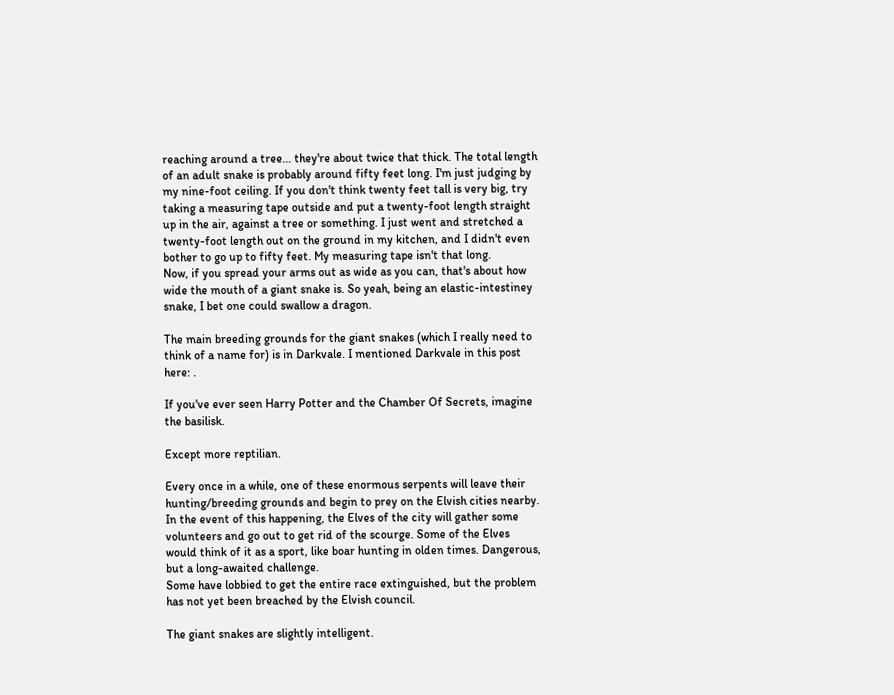reaching around a tree... they're about twice that thick. The total length of an adult snake is probably around fifty feet long. I'm just judging by my nine-foot ceiling. If you don't think twenty feet tall is very big, try taking a measuring tape outside and put a twenty-foot length straight up in the air, against a tree or something. I just went and stretched a twenty-foot length out on the ground in my kitchen, and I didn't even bother to go up to fifty feet. My measuring tape isn't that long.
Now, if you spread your arms out as wide as you can, that's about how wide the mouth of a giant snake is. So yeah, being an elastic-intestiney snake, I bet one could swallow a dragon.

The main breeding grounds for the giant snakes (which I really need to think of a name for) is in Darkvale. I mentioned Darkvale in this post here: .

If you've ever seen Harry Potter and the Chamber Of Secrets, imagine the basilisk.

Except more reptilian.

Every once in a while, one of these enormous serpents will leave their hunting/breeding grounds and begin to prey on the Elvish cities nearby. In the event of this happening, the Elves of the city will gather some volunteers and go out to get rid of the scourge. Some of the Elves would think of it as a sport, like boar hunting in olden times. Dangerous, but a long-awaited challenge.
Some have lobbied to get the entire race extinguished, but the problem has not yet been breached by the Elvish council.

The giant snakes are slightly intelligent.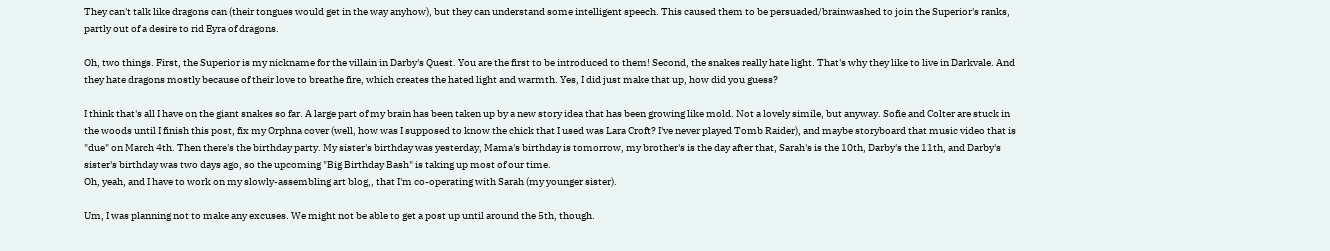They can't talk like dragons can (their tongues would get in the way anyhow), but they can understand some intelligent speech. This caused them to be persuaded/brainwashed to join the Superior's ranks, partly out of a desire to rid Eyra of dragons.

Oh, two things. First, the Superior is my nickname for the villain in Darby's Quest. You are the first to be introduced to them! Second, the snakes really hate light. That's why they like to live in Darkvale. And they hate dragons mostly because of their love to breathe fire, which creates the hated light and warmth. Yes, I did just make that up, how did you guess?

I think that's all I have on the giant snakes so far. A large part of my brain has been taken up by a new story idea that has been growing like mold. Not a lovely simile, but anyway. Sofie and Colter are stuck in the woods until I finish this post, fix my Orphna cover (well, how was I supposed to know the chick that I used was Lara Croft? I've never played Tomb Raider), and maybe storyboard that music video that is "due" on March 4th. Then there's the birthday party. My sister's birthday was yesterday, Mama's birthday is tomorrow, my brother's is the day after that, Sarah's is the 10th, Darby's the 11th, and Darby's sister's birthday was two days ago, so the upcoming "Big Birthday Bash" is taking up most of our time.
Oh, yeah, and I have to work on my slowly-assembling art blog,, that I'm co-operating with Sarah (my younger sister).

Um, I was planning not to make any excuses. We might not be able to get a post up until around the 5th, though.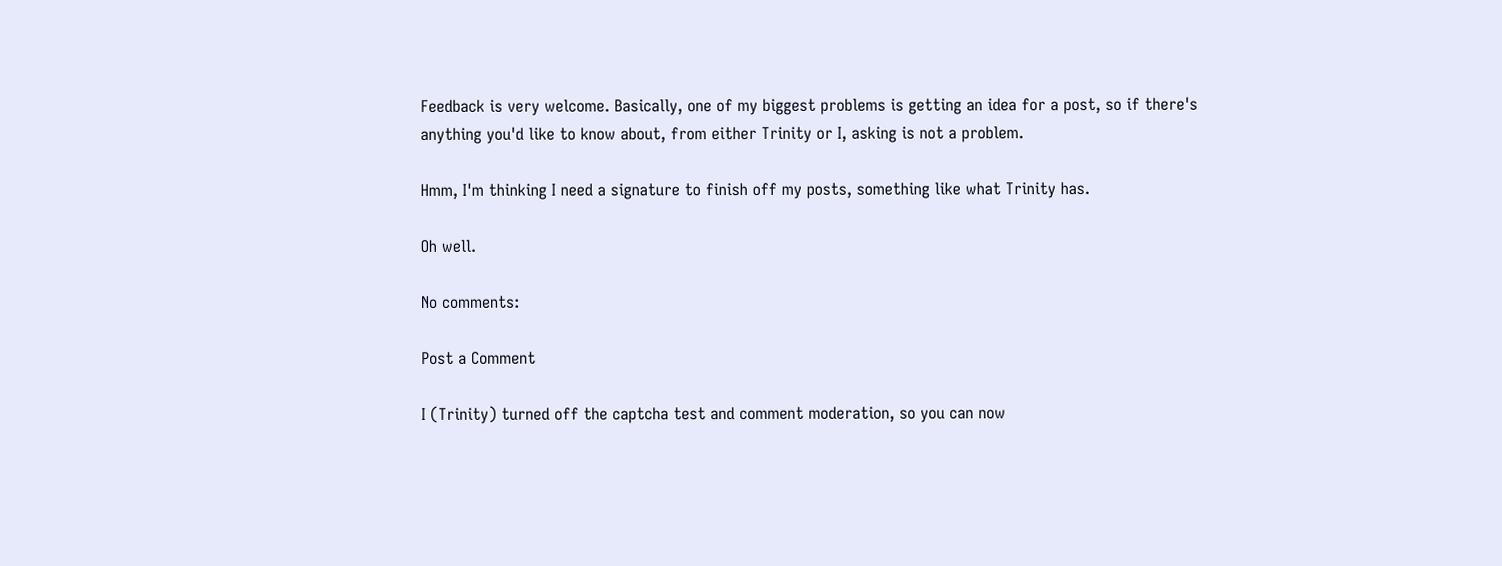Feedback is very welcome. Basically, one of my biggest problems is getting an idea for a post, so if there's anything you'd like to know about, from either Trinity or I, asking is not a problem.

Hmm, I'm thinking I need a signature to finish off my posts, something like what Trinity has.

Oh well.

No comments:

Post a Comment

I (Trinity) turned off the captcha test and comment moderation, so you can now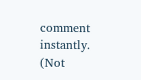comment instantly. (Not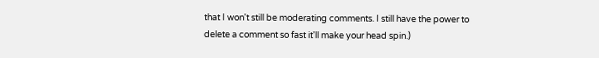that I won't still be moderating comments. I still have the power to delete a comment so fast it'll make your head spin.)